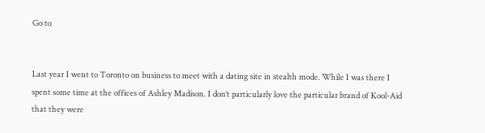Go to


Last year I went to Toronto on business to meet with a dating site in stealth mode. While I was there I spent some time at the offices of Ashley Madison. I don’t particularly love the particular brand of Kool-Aid that they were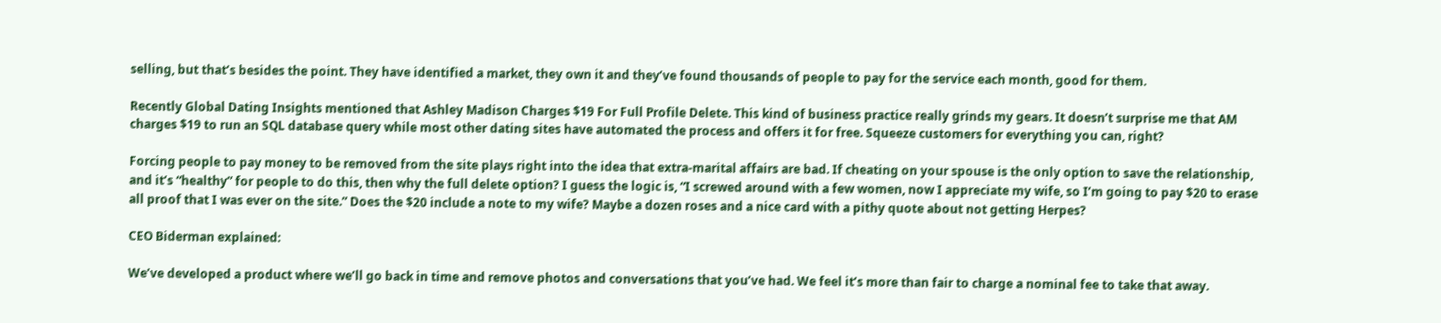selling, but that’s besides the point. They have identified a market, they own it and they’ve found thousands of people to pay for the service each month, good for them.

Recently Global Dating Insights mentioned that Ashley Madison Charges $19 For Full Profile Delete. This kind of business practice really grinds my gears. It doesn’t surprise me that AM charges $19 to run an SQL database query while most other dating sites have automated the process and offers it for free. Squeeze customers for everything you can, right?

Forcing people to pay money to be removed from the site plays right into the idea that extra-marital affairs are bad. If cheating on your spouse is the only option to save the relationship, and it’s “healthy” for people to do this, then why the full delete option? I guess the logic is, “I screwed around with a few women, now I appreciate my wife, so I’m going to pay $20 to erase all proof that I was ever on the site.” Does the $20 include a note to my wife? Maybe a dozen roses and a nice card with a pithy quote about not getting Herpes?

CEO Biderman explained:

We’ve developed a product where we’ll go back in time and remove photos and conversations that you’ve had. We feel it’s more than fair to charge a nominal fee to take that away.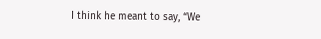I think he meant to say, “We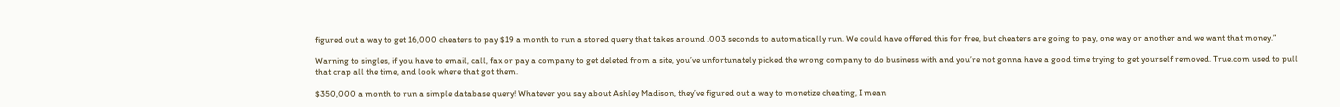figured out a way to get 16,000 cheaters to pay $19 a month to run a stored query that takes around .003 seconds to automatically run. We could have offered this for free, but cheaters are going to pay, one way or another and we want that money.”

Warning to singles, if you have to email, call, fax or pay a company to get deleted from a site, you’ve unfortunately picked the wrong company to do business with and you’re not gonna have a good time trying to get yourself removed. True.com used to pull that crap all the time, and look where that got them.

$350,000 a month to run a simple database query! Whatever you say about Ashley Madison, they’ve figured out a way to monetize cheating, I mean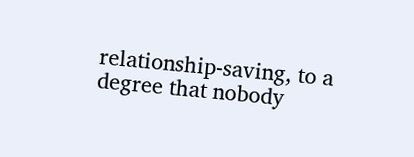relationship-saving, to a degree that nobody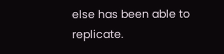else has been able to replicate.